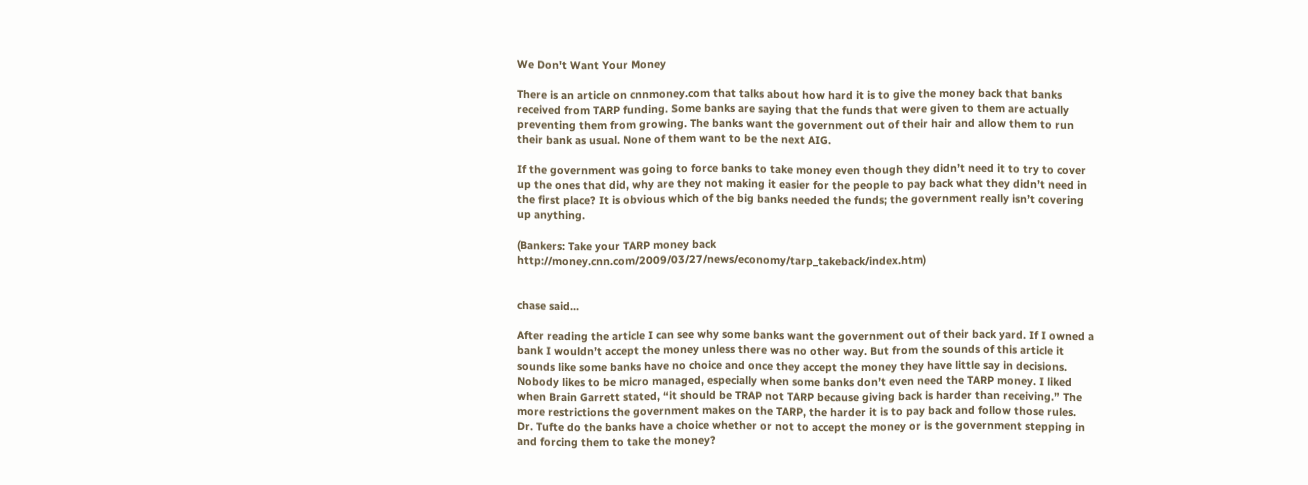We Don't Want Your Money

There is an article on cnnmoney.com that talks about how hard it is to give the money back that banks received from TARP funding. Some banks are saying that the funds that were given to them are actually preventing them from growing. The banks want the government out of their hair and allow them to run their bank as usual. None of them want to be the next AIG.

If the government was going to force banks to take money even though they didn’t need it to try to cover up the ones that did, why are they not making it easier for the people to pay back what they didn’t need in the first place? It is obvious which of the big banks needed the funds; the government really isn’t covering up anything.

(Bankers: Take your TARP money back http://money.cnn.com/2009/03/27/news/economy/tarp_takeback/index.htm)


chase said...

After reading the article I can see why some banks want the government out of their back yard. If I owned a bank I wouldn’t accept the money unless there was no other way. But from the sounds of this article it sounds like some banks have no choice and once they accept the money they have little say in decisions. Nobody likes to be micro managed, especially when some banks don’t even need the TARP money. I liked when Brain Garrett stated, “it should be TRAP not TARP because giving back is harder than receiving.” The more restrictions the government makes on the TARP, the harder it is to pay back and follow those rules.
Dr. Tufte do the banks have a choice whether or not to accept the money or is the government stepping in and forcing them to take the money?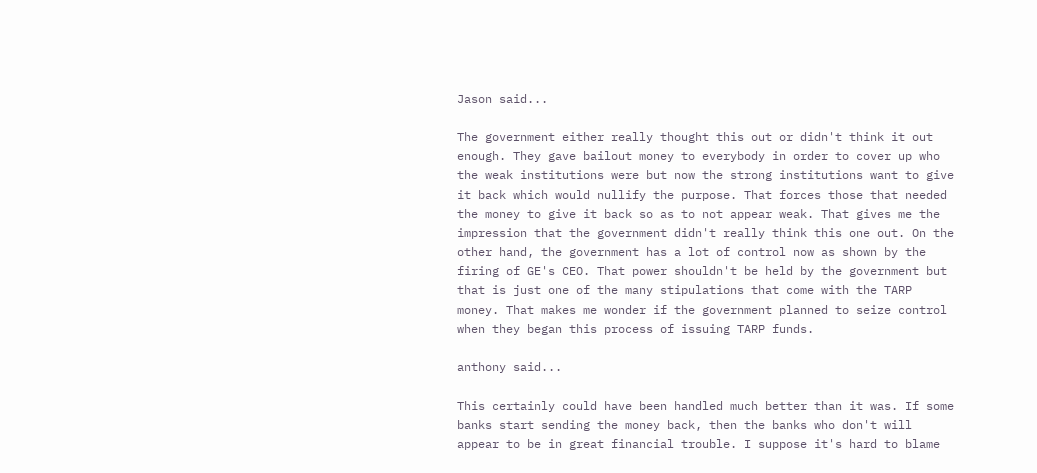Jason said...

The government either really thought this out or didn't think it out enough. They gave bailout money to everybody in order to cover up who the weak institutions were but now the strong institutions want to give it back which would nullify the purpose. That forces those that needed the money to give it back so as to not appear weak. That gives me the impression that the government didn't really think this one out. On the other hand, the government has a lot of control now as shown by the firing of GE's CEO. That power shouldn't be held by the government but that is just one of the many stipulations that come with the TARP money. That makes me wonder if the government planned to seize control when they began this process of issuing TARP funds.

anthony said...

This certainly could have been handled much better than it was. If some banks start sending the money back, then the banks who don't will appear to be in great financial trouble. I suppose it's hard to blame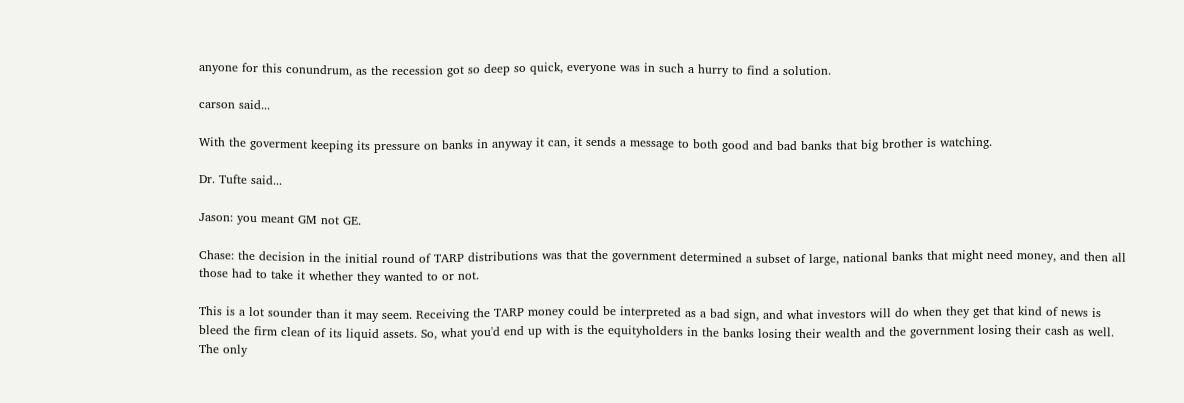anyone for this conundrum, as the recession got so deep so quick, everyone was in such a hurry to find a solution.

carson said...

With the goverment keeping its pressure on banks in anyway it can, it sends a message to both good and bad banks that big brother is watching.

Dr. Tufte said...

Jason: you meant GM not GE.

Chase: the decision in the initial round of TARP distributions was that the government determined a subset of large, national banks that might need money, and then all those had to take it whether they wanted to or not.

This is a lot sounder than it may seem. Receiving the TARP money could be interpreted as a bad sign, and what investors will do when they get that kind of news is bleed the firm clean of its liquid assets. So, what you'd end up with is the equityholders in the banks losing their wealth and the government losing their cash as well. The only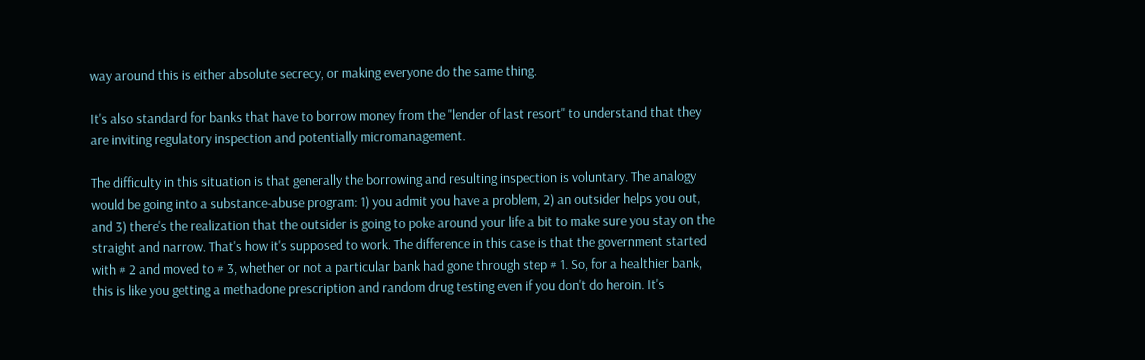way around this is either absolute secrecy, or making everyone do the same thing.

It's also standard for banks that have to borrow money from the "lender of last resort" to understand that they are inviting regulatory inspection and potentially micromanagement.

The difficulty in this situation is that generally the borrowing and resulting inspection is voluntary. The analogy would be going into a substance-abuse program: 1) you admit you have a problem, 2) an outsider helps you out, and 3) there's the realization that the outsider is going to poke around your life a bit to make sure you stay on the straight and narrow. That's how it's supposed to work. The difference in this case is that the government started with # 2 and moved to # 3, whether or not a particular bank had gone through step # 1. So, for a healthier bank, this is like you getting a methadone prescription and random drug testing even if you don't do heroin. It's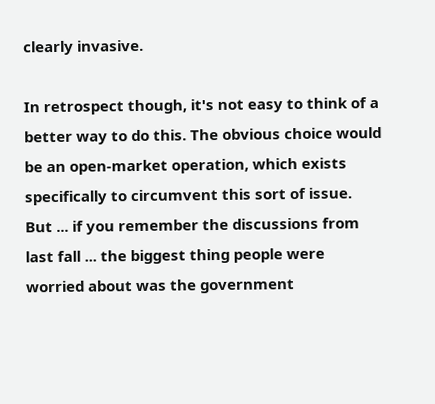clearly invasive.

In retrospect though, it's not easy to think of a better way to do this. The obvious choice would be an open-market operation, which exists specifically to circumvent this sort of issue. But ... if you remember the discussions from last fall ... the biggest thing people were worried about was the government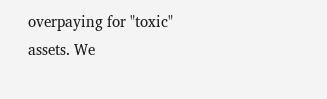overpaying for "toxic" assets. We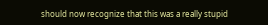should now recognize that this was a really stupid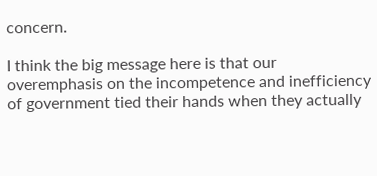concern.

I think the big message here is that our overemphasis on the incompetence and inefficiency of government tied their hands when they actually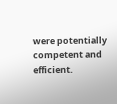were potentially competent and efficient.